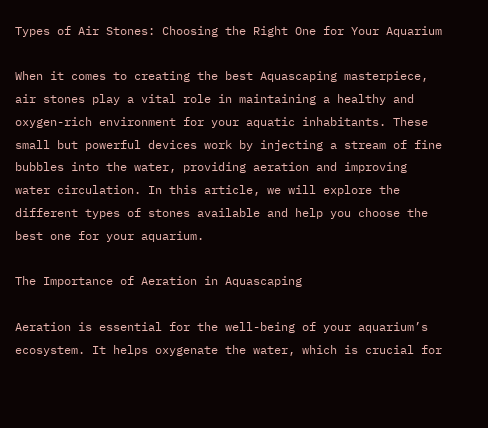Types of Air Stones: Choosing the Right One for Your Aquarium

When it comes to creating the best Aquascaping masterpiece, air stones play a vital role in maintaining a healthy and oxygen-rich environment for your aquatic inhabitants. These small but powerful devices work by injecting a stream of fine bubbles into the water, providing aeration and improving water circulation. In this article, we will explore the different types of stones available and help you choose the best one for your aquarium.

The Importance of Aeration in Aquascaping

Aeration is essential for the well-being of your aquarium’s ecosystem. It helps oxygenate the water, which is crucial for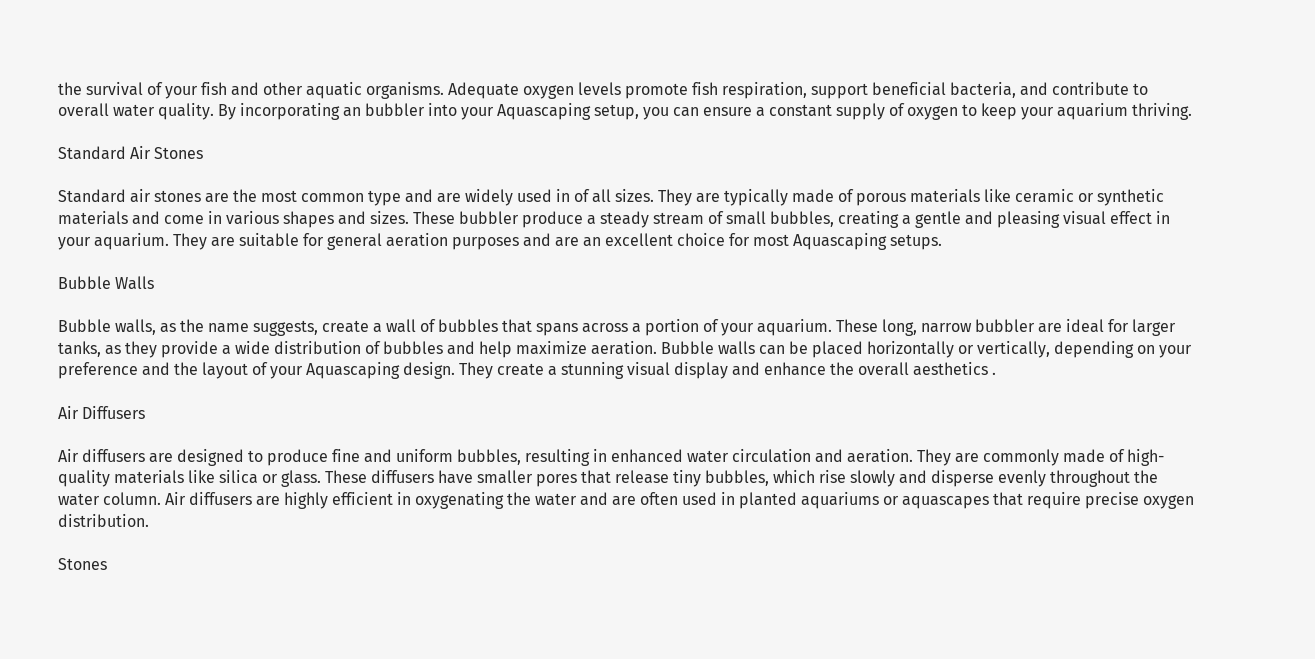the survival of your fish and other aquatic organisms. Adequate oxygen levels promote fish respiration, support beneficial bacteria, and contribute to overall water quality. By incorporating an bubbler into your Aquascaping setup, you can ensure a constant supply of oxygen to keep your aquarium thriving.

Standard Air Stones

Standard air stones are the most common type and are widely used in of all sizes. They are typically made of porous materials like ceramic or synthetic materials and come in various shapes and sizes. These bubbler produce a steady stream of small bubbles, creating a gentle and pleasing visual effect in your aquarium. They are suitable for general aeration purposes and are an excellent choice for most Aquascaping setups.

Bubble Walls

Bubble walls, as the name suggests, create a wall of bubbles that spans across a portion of your aquarium. These long, narrow bubbler are ideal for larger tanks, as they provide a wide distribution of bubbles and help maximize aeration. Bubble walls can be placed horizontally or vertically, depending on your preference and the layout of your Aquascaping design. They create a stunning visual display and enhance the overall aesthetics .

Air Diffusers

Air diffusers are designed to produce fine and uniform bubbles, resulting in enhanced water circulation and aeration. They are commonly made of high-quality materials like silica or glass. These diffusers have smaller pores that release tiny bubbles, which rise slowly and disperse evenly throughout the water column. Air diffusers are highly efficient in oxygenating the water and are often used in planted aquariums or aquascapes that require precise oxygen distribution.

Stones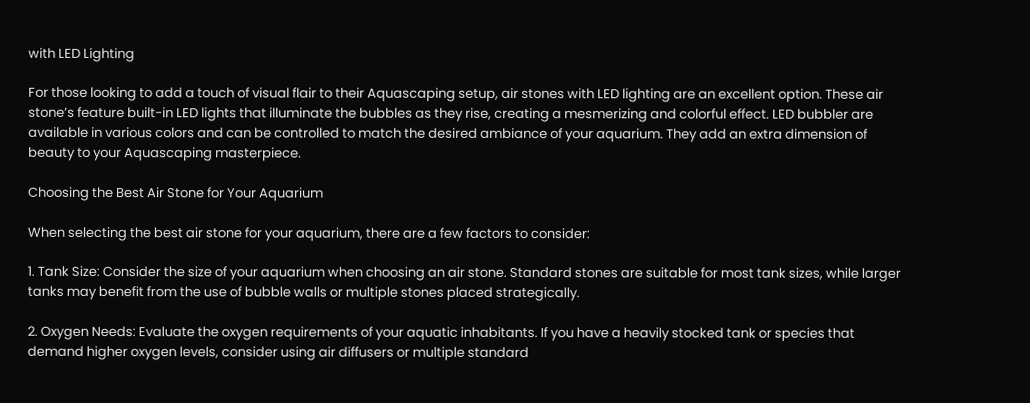with LED Lighting

For those looking to add a touch of visual flair to their Aquascaping setup, air stones with LED lighting are an excellent option. These air stone’s feature built-in LED lights that illuminate the bubbles as they rise, creating a mesmerizing and colorful effect. LED bubbler are available in various colors and can be controlled to match the desired ambiance of your aquarium. They add an extra dimension of beauty to your Aquascaping masterpiece.

Choosing the Best Air Stone for Your Aquarium

When selecting the best air stone for your aquarium, there are a few factors to consider:

1. Tank Size: Consider the size of your aquarium when choosing an air stone. Standard stones are suitable for most tank sizes, while larger tanks may benefit from the use of bubble walls or multiple stones placed strategically.

2. Oxygen Needs: Evaluate the oxygen requirements of your aquatic inhabitants. If you have a heavily stocked tank or species that demand higher oxygen levels, consider using air diffusers or multiple standard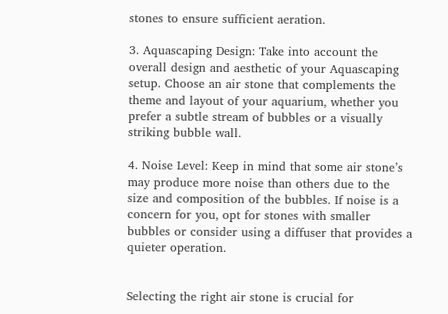stones to ensure sufficient aeration.

3. Aquascaping Design: Take into account the overall design and aesthetic of your Aquascaping setup. Choose an air stone that complements the theme and layout of your aquarium, whether you prefer a subtle stream of bubbles or a visually striking bubble wall.

4. Noise Level: Keep in mind that some air stone’s may produce more noise than others due to the size and composition of the bubbles. If noise is a concern for you, opt for stones with smaller bubbles or consider using a diffuser that provides a quieter operation.


Selecting the right air stone is crucial for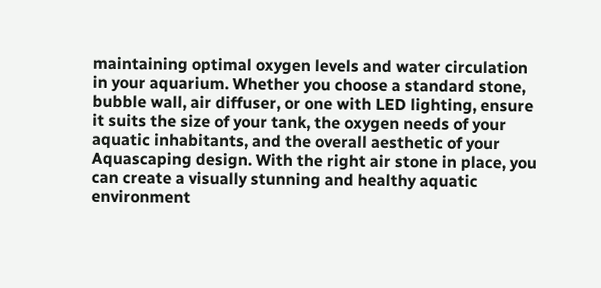maintaining optimal oxygen levels and water circulation in your aquarium. Whether you choose a standard stone, bubble wall, air diffuser, or one with LED lighting, ensure it suits the size of your tank, the oxygen needs of your aquatic inhabitants, and the overall aesthetic of your Aquascaping design. With the right air stone in place, you can create a visually stunning and healthy aquatic environment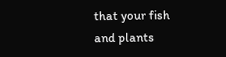that your fish and plants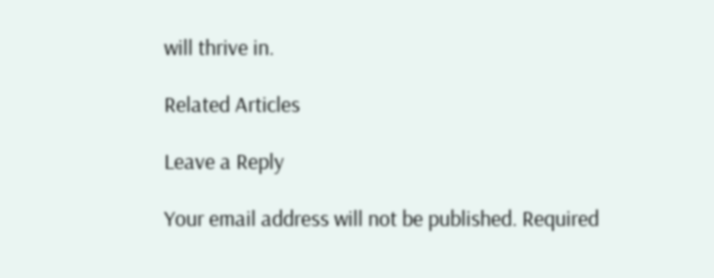will thrive in.

Related Articles

Leave a Reply

Your email address will not be published. Required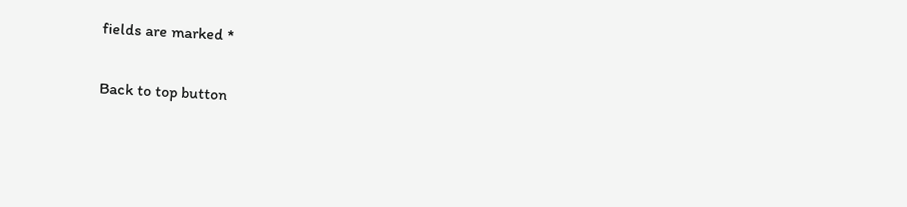fields are marked *

Back to top button